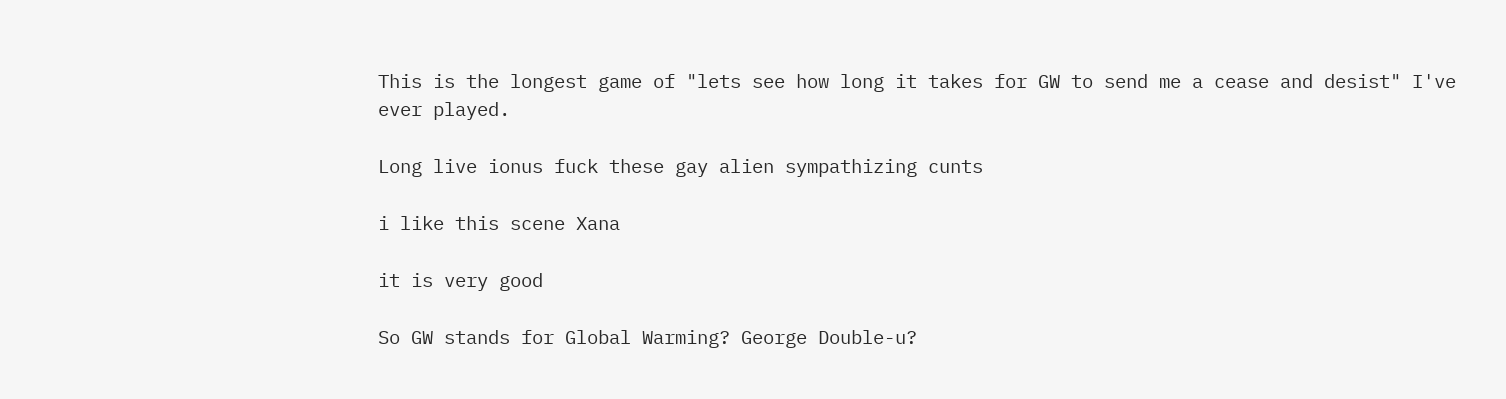This is the longest game of "lets see how long it takes for GW to send me a cease and desist" I've ever played.

Long live ionus fuck these gay alien sympathizing cunts

i like this scene Xana

it is very good

So GW stands for Global Warming? George Double-u?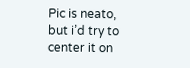Pic is neato, but i’d try to center it on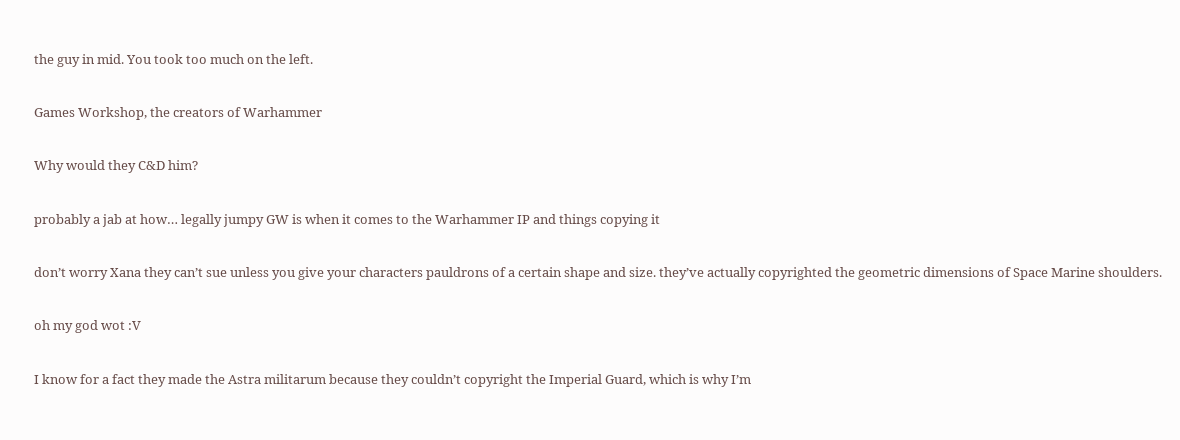the guy in mid. You took too much on the left.

Games Workshop, the creators of Warhammer

Why would they C&D him?

probably a jab at how… legally jumpy GW is when it comes to the Warhammer IP and things copying it

don’t worry Xana they can’t sue unless you give your characters pauldrons of a certain shape and size. they’ve actually copyrighted the geometric dimensions of Space Marine shoulders.

oh my god wot :V

I know for a fact they made the Astra militarum because they couldn’t copyright the Imperial Guard, which is why I’m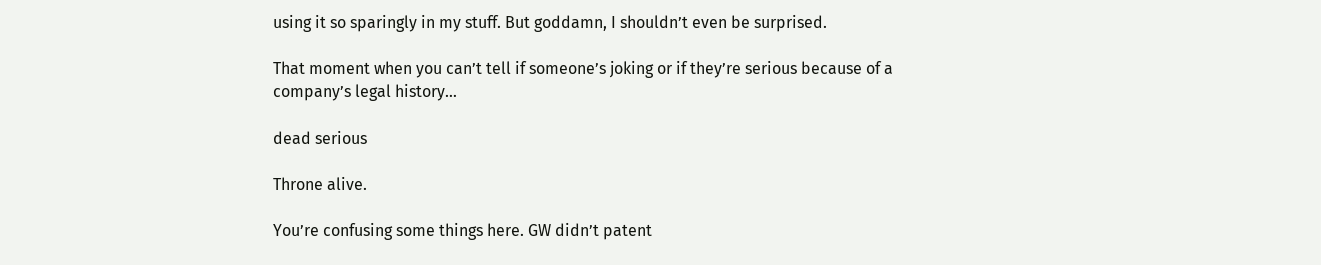using it so sparingly in my stuff. But goddamn, I shouldn’t even be surprised.

That moment when you can’t tell if someone’s joking or if they’re serious because of a company’s legal history…

dead serious

Throne alive.

You’re confusing some things here. GW didn’t patent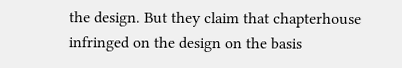the design. But they claim that chapterhouse infringed on the design on the basis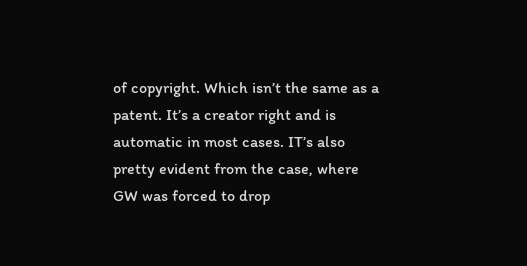of copyright. Which isn’t the same as a patent. It’s a creator right and is automatic in most cases. IT’s also pretty evident from the case, where GW was forced to drop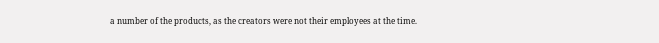a number of the products, as the creators were not their employees at the time.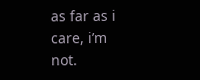as far as i care, i’m not.